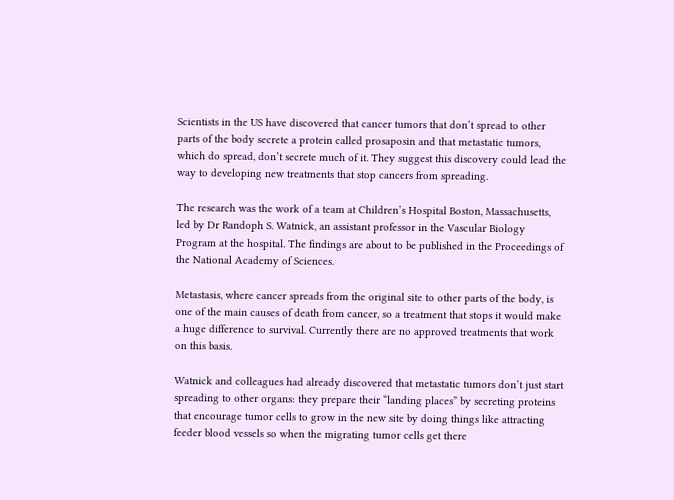Scientists in the US have discovered that cancer tumors that don’t spread to other parts of the body secrete a protein called prosaposin and that metastatic tumors, which do spread, don’t secrete much of it. They suggest this discovery could lead the way to developing new treatments that stop cancers from spreading.

The research was the work of a team at Children’s Hospital Boston, Massachusetts, led by Dr Randoph S. Watnick, an assistant professor in the Vascular Biology Program at the hospital. The findings are about to be published in the Proceedings of the National Academy of Sciences.

Metastasis, where cancer spreads from the original site to other parts of the body, is one of the main causes of death from cancer, so a treatment that stops it would make a huge difference to survival. Currently there are no approved treatments that work on this basis.

Watnick and colleagues had already discovered that metastatic tumors don’t just start spreading to other organs: they prepare their “landing places” by secreting proteins that encourage tumor cells to grow in the new site by doing things like attracting feeder blood vessels so when the migrating tumor cells get there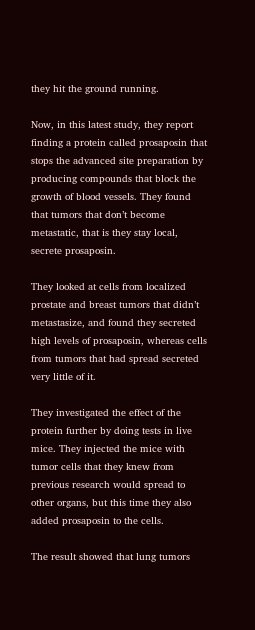they hit the ground running.

Now, in this latest study, they report finding a protein called prosaposin that stops the advanced site preparation by producing compounds that block the growth of blood vessels. They found that tumors that don’t become metastatic, that is they stay local, secrete prosaposin.

They looked at cells from localized prostate and breast tumors that didn’t metastasize, and found they secreted high levels of prosaposin, whereas cells from tumors that had spread secreted very little of it.

They investigated the effect of the protein further by doing tests in live mice. They injected the mice with tumor cells that they knew from previous research would spread to other organs, but this time they also added prosaposin to the cells.

The result showed that lung tumors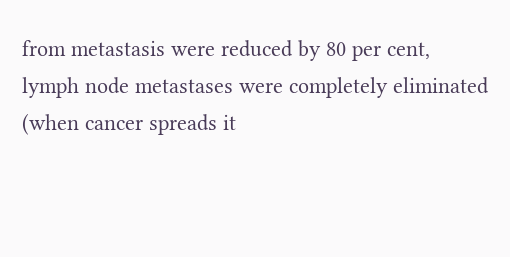from metastasis were reduced by 80 per cent, lymph node metastases were completely eliminated (when cancer spreads it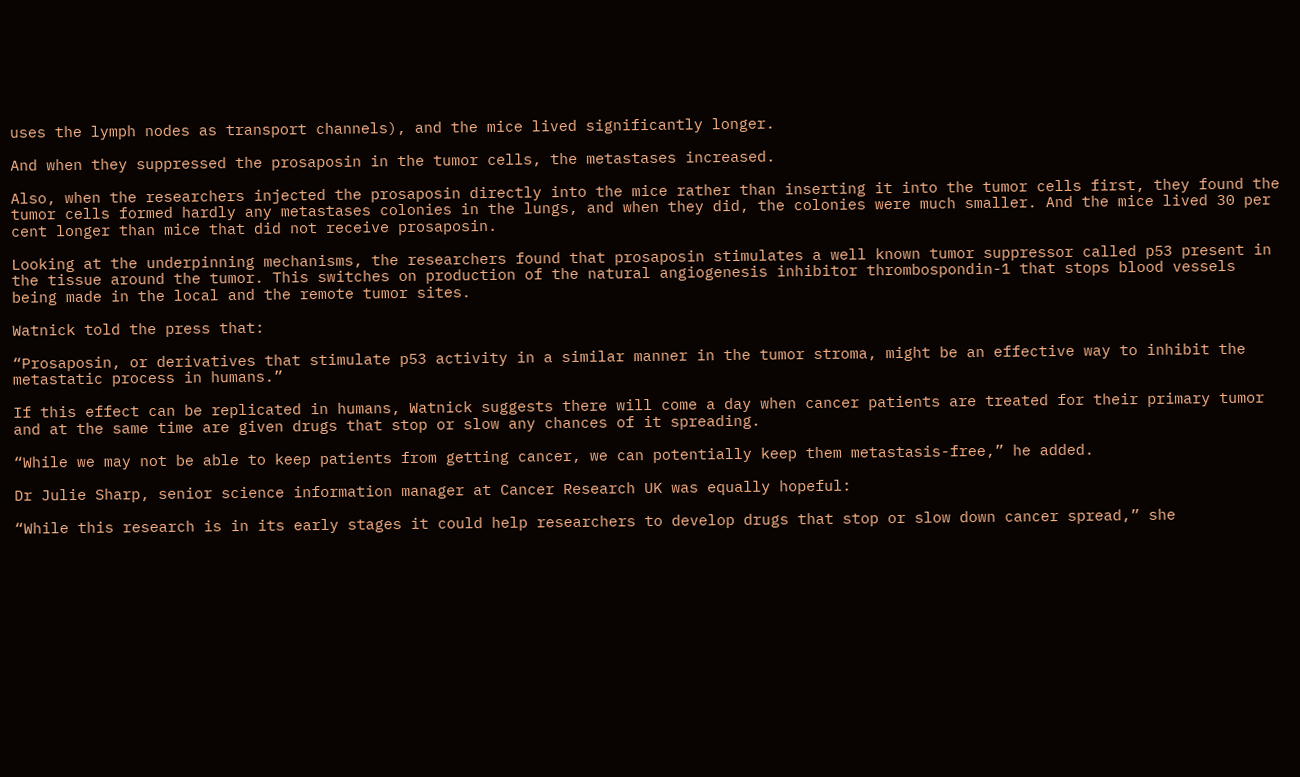uses the lymph nodes as transport channels), and the mice lived significantly longer.

And when they suppressed the prosaposin in the tumor cells, the metastases increased.

Also, when the researchers injected the prosaposin directly into the mice rather than inserting it into the tumor cells first, they found the tumor cells formed hardly any metastases colonies in the lungs, and when they did, the colonies were much smaller. And the mice lived 30 per cent longer than mice that did not receive prosaposin.

Looking at the underpinning mechanisms, the researchers found that prosaposin stimulates a well known tumor suppressor called p53 present in the tissue around the tumor. This switches on production of the natural angiogenesis inhibitor thrombospondin-1 that stops blood vessels being made in the local and the remote tumor sites.

Watnick told the press that:

“Prosaposin, or derivatives that stimulate p53 activity in a similar manner in the tumor stroma, might be an effective way to inhibit the metastatic process in humans.”

If this effect can be replicated in humans, Watnick suggests there will come a day when cancer patients are treated for their primary tumor and at the same time are given drugs that stop or slow any chances of it spreading.

“While we may not be able to keep patients from getting cancer, we can potentially keep them metastasis-free,” he added.

Dr Julie Sharp, senior science information manager at Cancer Research UK was equally hopeful:

“While this research is in its early stages it could help researchers to develop drugs that stop or slow down cancer spread,” she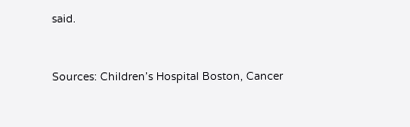said.


Sources: Children’s Hospital Boston, Cancer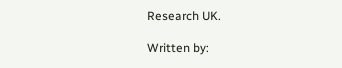Research UK.

Written by: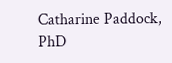Catharine Paddock, PhD